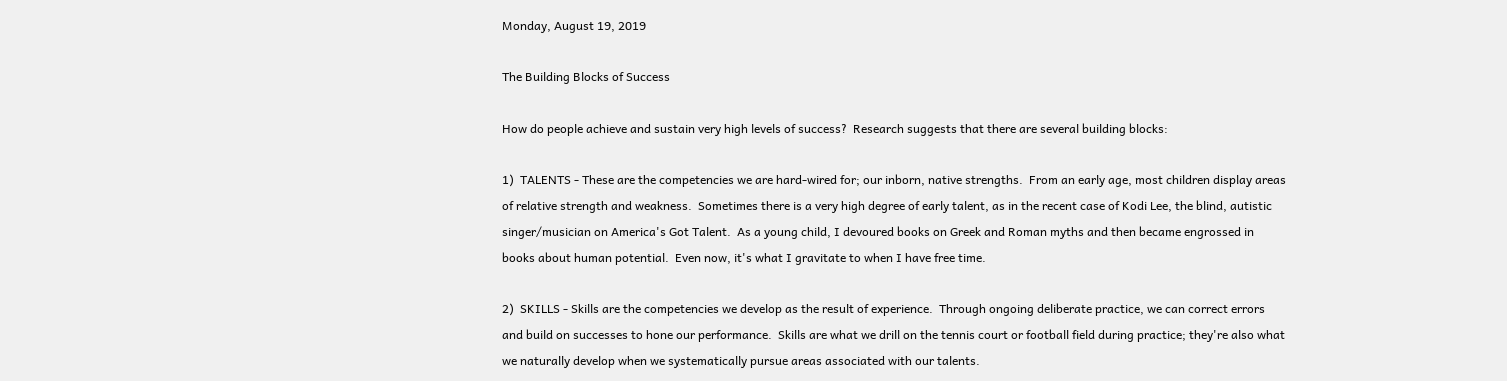Monday, August 19, 2019

The Building Blocks of Success

How do people achieve and sustain very high levels of success?  Research suggests that there are several building blocks:

1)  TALENTS - These are the competencies we are hard-wired for; our inborn, native strengths.  From an early age, most children display areas of relative strength and weakness.  Sometimes there is a very high degree of early talent, as in the recent case of Kodi Lee, the blind, autistic singer/musician on America's Got Talent.  As a young child, I devoured books on Greek and Roman myths and then became engrossed in books about human potential.  Even now, it's what I gravitate to when I have free time.

2)  SKILLS - Skills are the competencies we develop as the result of experience.  Through ongoing deliberate practice, we can correct errors and build on successes to hone our performance.  Skills are what we drill on the tennis court or football field during practice; they're also what we naturally develop when we systematically pursue areas associated with our talents.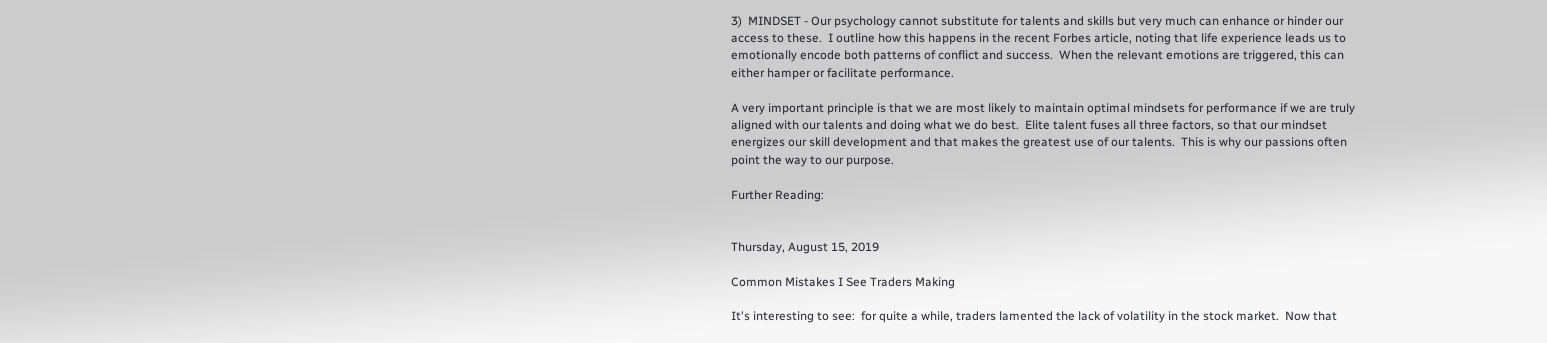3)  MINDSET - Our psychology cannot substitute for talents and skills but very much can enhance or hinder our access to these.  I outline how this happens in the recent Forbes article, noting that life experience leads us to emotionally encode both patterns of conflict and success.  When the relevant emotions are triggered, this can either hamper or facilitate performance.

A very important principle is that we are most likely to maintain optimal mindsets for performance if we are truly aligned with our talents and doing what we do best.  Elite talent fuses all three factors, so that our mindset energizes our skill development and that makes the greatest use of our talents.  This is why our passions often point the way to our purpose.

Further Reading:


Thursday, August 15, 2019

Common Mistakes I See Traders Making

It's interesting to see:  for quite a while, traders lamented the lack of volatility in the stock market.  Now that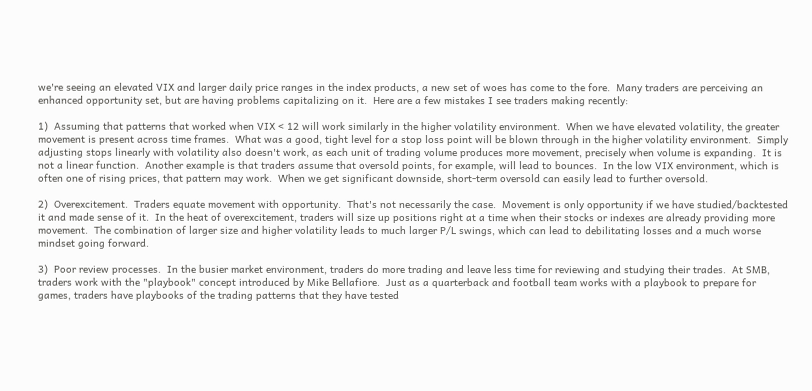we're seeing an elevated VIX and larger daily price ranges in the index products, a new set of woes has come to the fore.  Many traders are perceiving an enhanced opportunity set, but are having problems capitalizing on it.  Here are a few mistakes I see traders making recently:

1)  Assuming that patterns that worked when VIX < 12 will work similarly in the higher volatility environment.  When we have elevated volatility, the greater movement is present across time frames.  What was a good, tight level for a stop loss point will be blown through in the higher volatility environment.  Simply adjusting stops linearly with volatility also doesn't work, as each unit of trading volume produces more movement, precisely when volume is expanding.  It is not a linear function.  Another example is that traders assume that oversold points, for example, will lead to bounces.  In the low VIX environment, which is often one of rising prices, that pattern may work.  When we get significant downside, short-term oversold can easily lead to further oversold.

2)  Overexcitement.  Traders equate movement with opportunity.  That's not necessarily the case.  Movement is only opportunity if we have studied/backtested it and made sense of it.  In the heat of overexcitement, traders will size up positions right at a time when their stocks or indexes are already providing more movement.  The combination of larger size and higher volatility leads to much larger P/L swings, which can lead to debilitating losses and a much worse mindset going forward.

3)  Poor review processes.  In the busier market environment, traders do more trading and leave less time for reviewing and studying their trades.  At SMB, traders work with the "playbook" concept introduced by Mike Bellafiore.  Just as a quarterback and football team works with a playbook to prepare for games, traders have playbooks of the trading patterns that they have tested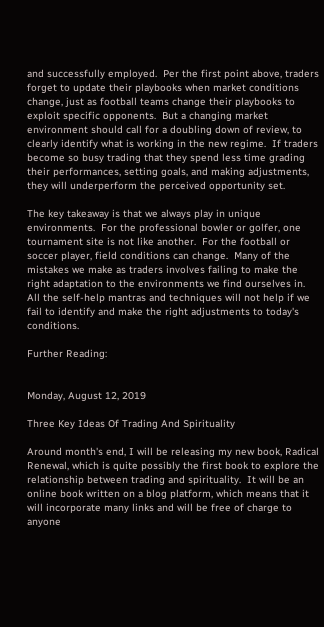and successfully employed.  Per the first point above, traders forget to update their playbooks when market conditions change, just as football teams change their playbooks to exploit specific opponents.  But a changing market environment should call for a doubling down of review, to clearly identify what is working in the new regime.  If traders become so busy trading that they spend less time grading their performances, setting goals, and making adjustments, they will underperform the perceived opportunity set.

The key takeaway is that we always play in unique environments.  For the professional bowler or golfer, one tournament site is not like another.  For the football or soccer player, field conditions can change.  Many of the mistakes we make as traders involves failing to make the right adaptation to the environments we find ourselves in.  All the self-help mantras and techniques will not help if we fail to identify and make the right adjustments to today's conditions.

Further Reading:


Monday, August 12, 2019

Three Key Ideas Of Trading And Spirituality

Around month's end, I will be releasing my new book, Radical Renewal, which is quite possibly the first book to explore the relationship between trading and spirituality.  It will be an online book written on a blog platform, which means that it will incorporate many links and will be free of charge to anyone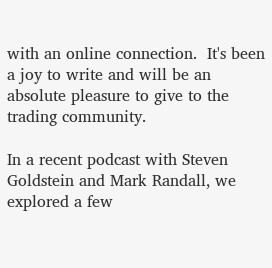with an online connection.  It's been a joy to write and will be an absolute pleasure to give to the trading community.

In a recent podcast with Steven Goldstein and Mark Randall, we explored a few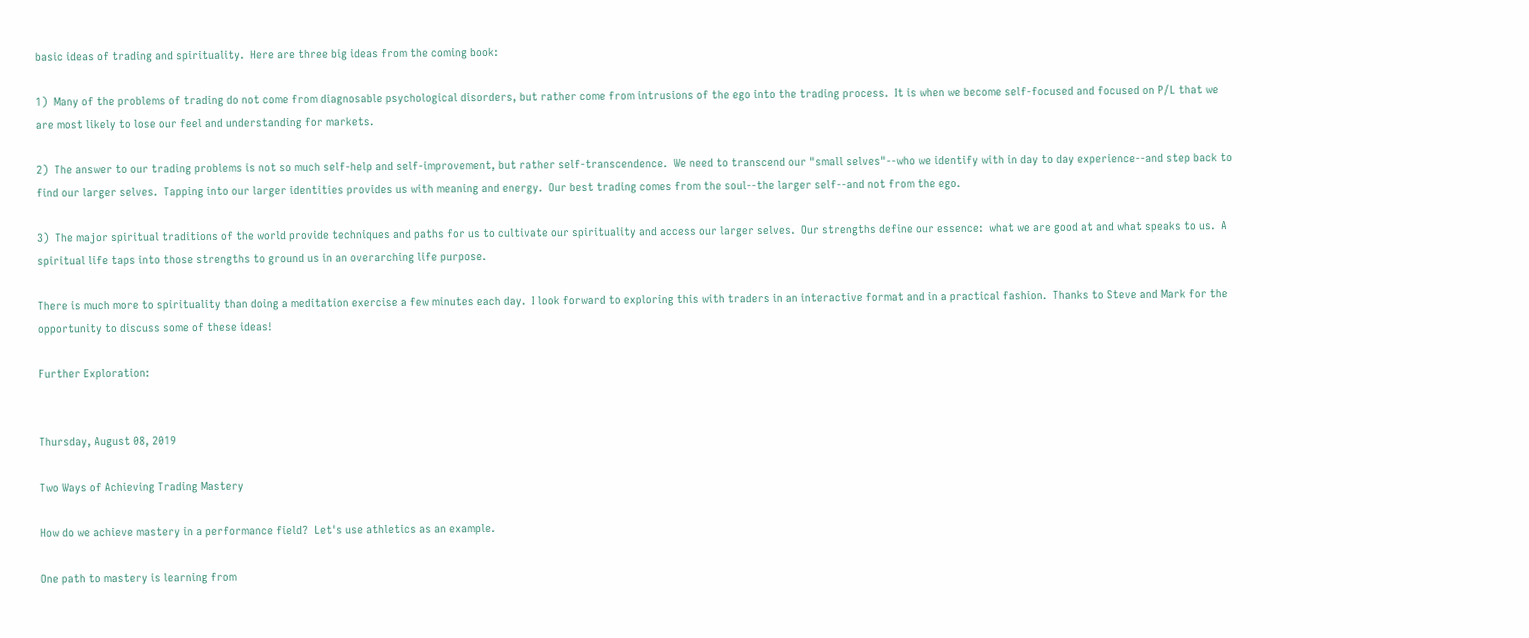basic ideas of trading and spirituality.  Here are three big ideas from the coming book:

1)  Many of the problems of trading do not come from diagnosable psychological disorders, but rather come from intrusions of the ego into the trading process.  It is when we become self-focused and focused on P/L that we are most likely to lose our feel and understanding for markets.

2)  The answer to our trading problems is not so much self-help and self-improvement, but rather self-transcendence.  We need to transcend our "small selves"--who we identify with in day to day experience--and step back to find our larger selves.  Tapping into our larger identities provides us with meaning and energy.  Our best trading comes from the soul--the larger self--and not from the ego.

3)  The major spiritual traditions of the world provide techniques and paths for us to cultivate our spirituality and access our larger selves.  Our strengths define our essence:  what we are good at and what speaks to us.  A spiritual life taps into those strengths to ground us in an overarching life purpose.

There is much more to spirituality than doing a meditation exercise a few minutes each day.  I look forward to exploring this with traders in an interactive format and in a practical fashion.  Thanks to Steve and Mark for the opportunity to discuss some of these ideas!

Further Exploration:


Thursday, August 08, 2019

Two Ways of Achieving Trading Mastery

How do we achieve mastery in a performance field?  Let's use athletics as an example.

One path to mastery is learning from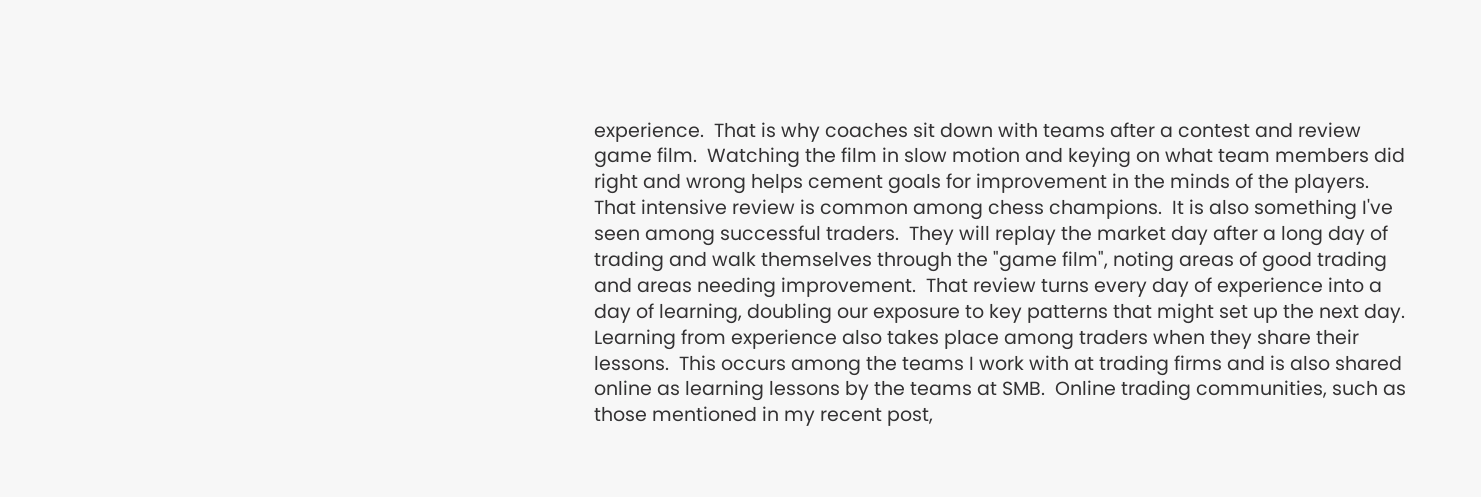experience.  That is why coaches sit down with teams after a contest and review game film.  Watching the film in slow motion and keying on what team members did right and wrong helps cement goals for improvement in the minds of the players.  That intensive review is common among chess champions.  It is also something I've seen among successful traders.  They will replay the market day after a long day of trading and walk themselves through the "game film", noting areas of good trading and areas needing improvement.  That review turns every day of experience into a day of learning, doubling our exposure to key patterns that might set up the next day.  Learning from experience also takes place among traders when they share their lessons.  This occurs among the teams I work with at trading firms and is also shared online as learning lessons by the teams at SMB.  Online trading communities, such as those mentioned in my recent post,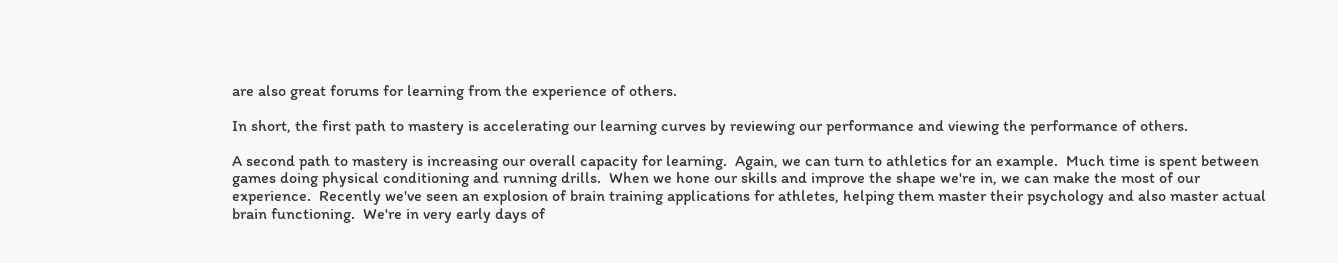are also great forums for learning from the experience of others.

In short, the first path to mastery is accelerating our learning curves by reviewing our performance and viewing the performance of others.

A second path to mastery is increasing our overall capacity for learning.  Again, we can turn to athletics for an example.  Much time is spent between games doing physical conditioning and running drills.  When we hone our skills and improve the shape we're in, we can make the most of our experience.  Recently we've seen an explosion of brain training applications for athletes, helping them master their psychology and also master actual brain functioning.  We're in very early days of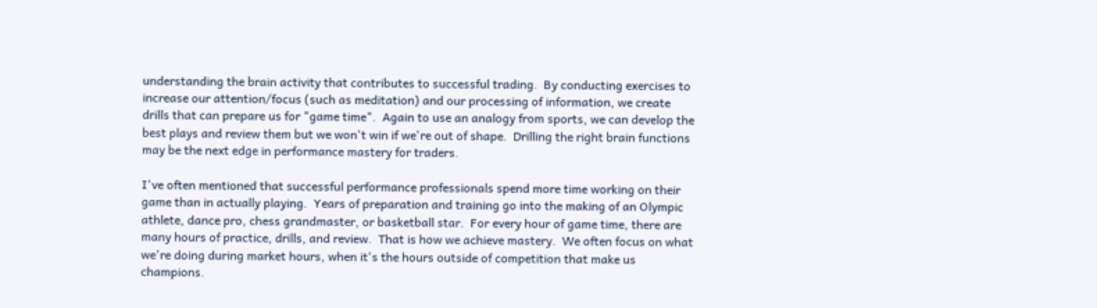understanding the brain activity that contributes to successful trading.  By conducting exercises to increase our attention/focus (such as meditation) and our processing of information, we create drills that can prepare us for "game time".  Again to use an analogy from sports, we can develop the best plays and review them but we won't win if we're out of shape.  Drilling the right brain functions may be the next edge in performance mastery for traders.

I've often mentioned that successful performance professionals spend more time working on their game than in actually playing.  Years of preparation and training go into the making of an Olympic athlete, dance pro, chess grandmaster, or basketball star.  For every hour of game time, there are many hours of practice, drills, and review.  That is how we achieve mastery.  We often focus on what we're doing during market hours, when it's the hours outside of competition that make us champions.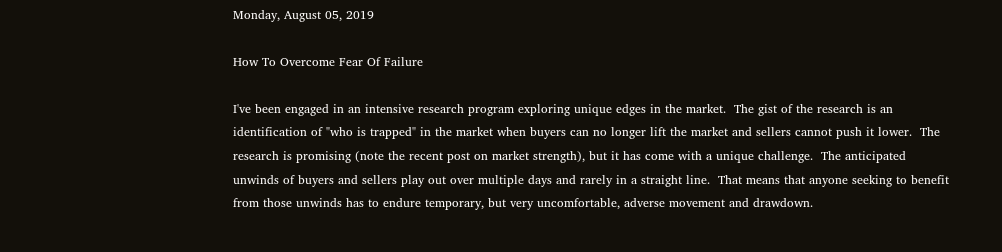Monday, August 05, 2019

How To Overcome Fear Of Failure

I've been engaged in an intensive research program exploring unique edges in the market.  The gist of the research is an identification of "who is trapped" in the market when buyers can no longer lift the market and sellers cannot push it lower.  The research is promising (note the recent post on market strength), but it has come with a unique challenge.  The anticipated unwinds of buyers and sellers play out over multiple days and rarely in a straight line.  That means that anyone seeking to benefit from those unwinds has to endure temporary, but very uncomfortable, adverse movement and drawdown.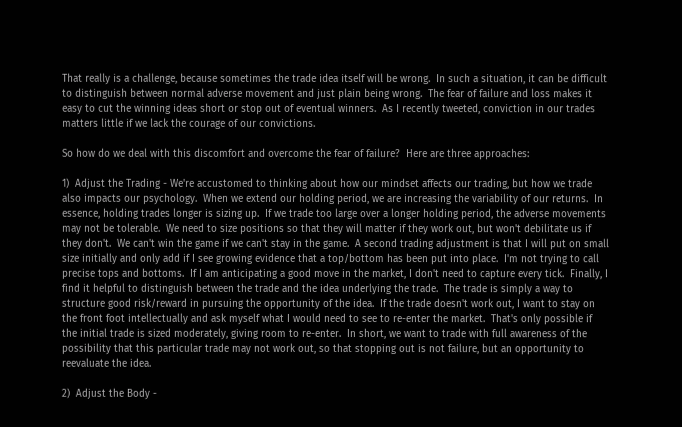That really is a challenge, because sometimes the trade idea itself will be wrong.  In such a situation, it can be difficult to distinguish between normal adverse movement and just plain being wrong.  The fear of failure and loss makes it easy to cut the winning ideas short or stop out of eventual winners.  As I recently tweeted, conviction in our trades matters little if we lack the courage of our convictions.

So how do we deal with this discomfort and overcome the fear of failure?  Here are three approaches:

1)  Adjust the Trading - We're accustomed to thinking about how our mindset affects our trading, but how we trade also impacts our psychology.  When we extend our holding period, we are increasing the variability of our returns.  In essence, holding trades longer is sizing up.  If we trade too large over a longer holding period, the adverse movements may not be tolerable.  We need to size positions so that they will matter if they work out, but won't debilitate us if they don't.  We can't win the game if we can't stay in the game.  A second trading adjustment is that I will put on small size initially and only add if I see growing evidence that a top/bottom has been put into place.  I'm not trying to call precise tops and bottoms.  If I am anticipating a good move in the market, I don't need to capture every tick.  Finally, I find it helpful to distinguish between the trade and the idea underlying the trade.  The trade is simply a way to structure good risk/reward in pursuing the opportunity of the idea.  If the trade doesn't work out, I want to stay on the front foot intellectually and ask myself what I would need to see to re-enter the market.  That's only possible if the initial trade is sized moderately, giving room to re-enter.  In short, we want to trade with full awareness of the possibility that this particular trade may not work out, so that stopping out is not failure, but an opportunity to reevaluate the idea.

2)  Adjust the Body -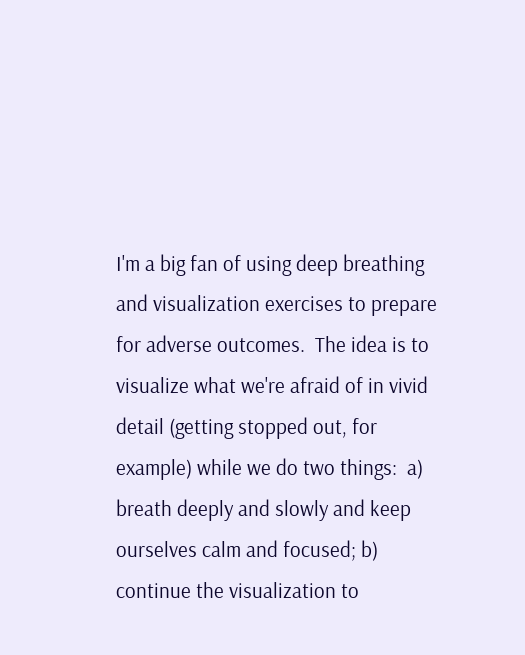I'm a big fan of using deep breathing and visualization exercises to prepare for adverse outcomes.  The idea is to visualize what we're afraid of in vivid detail (getting stopped out, for example) while we do two things:  a) breath deeply and slowly and keep ourselves calm and focused; b) continue the visualization to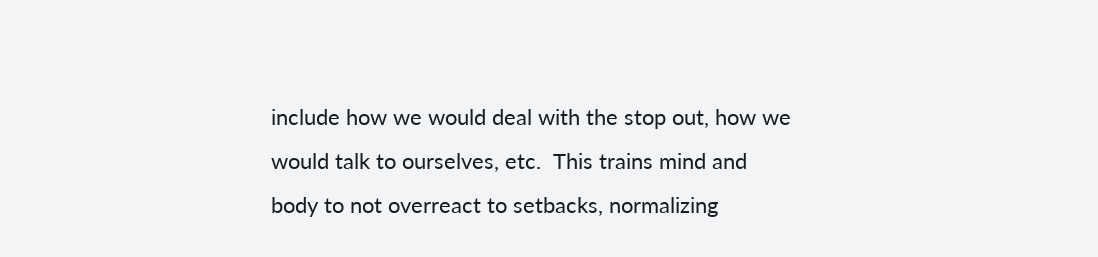include how we would deal with the stop out, how we would talk to ourselves, etc.  This trains mind and body to not overreact to setbacks, normalizing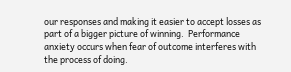our responses and making it easier to accept losses as part of a bigger picture of winning.  Performance anxiety occurs when fear of outcome interferes with the process of doing.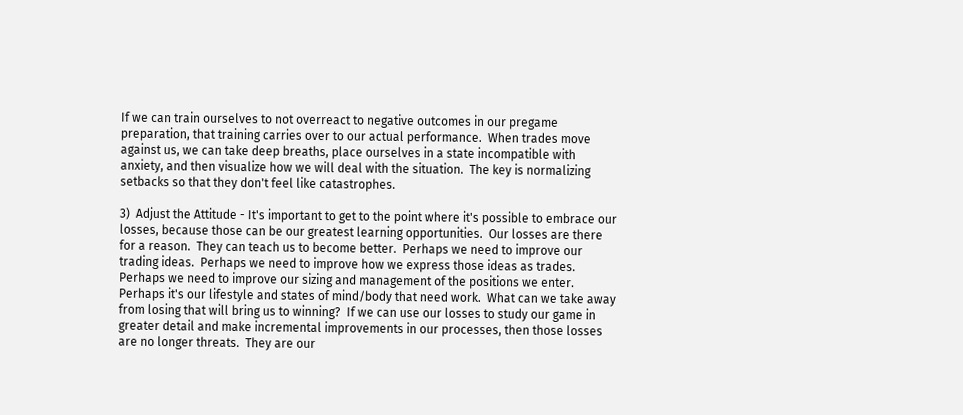If we can train ourselves to not overreact to negative outcomes in our pregame preparation, that training carries over to our actual performance.  When trades move against us, we can take deep breaths, place ourselves in a state incompatible with anxiety, and then visualize how we will deal with the situation.  The key is normalizing setbacks so that they don't feel like catastrophes.

3)  Adjust the Attitude - It's important to get to the point where it's possible to embrace our losses, because those can be our greatest learning opportunities.  Our losses are there for a reason.  They can teach us to become better.  Perhaps we need to improve our trading ideas.  Perhaps we need to improve how we express those ideas as trades.  Perhaps we need to improve our sizing and management of the positions we enter.  Perhaps it's our lifestyle and states of mind/body that need work.  What can we take away from losing that will bring us to winning?  If we can use our losses to study our game in greater detail and make incremental improvements in our processes, then those losses are no longer threats.  They are our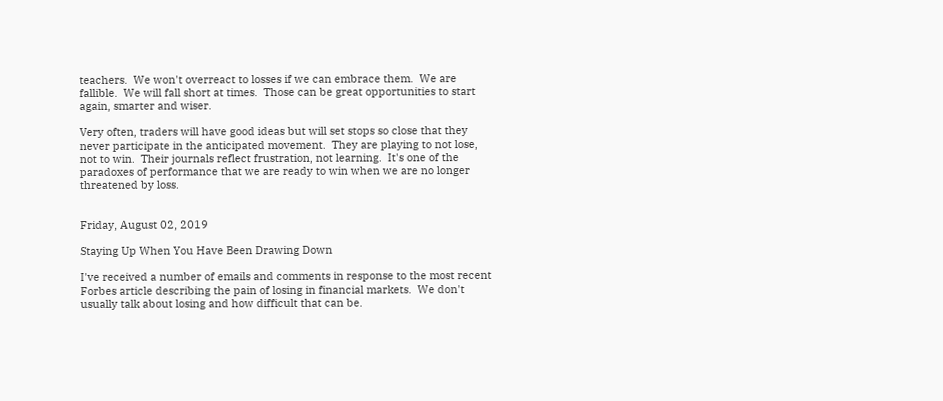teachers.  We won't overreact to losses if we can embrace them.  We are fallible.  We will fall short at times.  Those can be great opportunities to start again, smarter and wiser.

Very often, traders will have good ideas but will set stops so close that they never participate in the anticipated movement.  They are playing to not lose, not to win.  Their journals reflect frustration, not learning.  It's one of the paradoxes of performance that we are ready to win when we are no longer threatened by loss.


Friday, August 02, 2019

Staying Up When You Have Been Drawing Down

I've received a number of emails and comments in response to the most recent Forbes article describing the pain of losing in financial markets.  We don't usually talk about losing and how difficult that can be.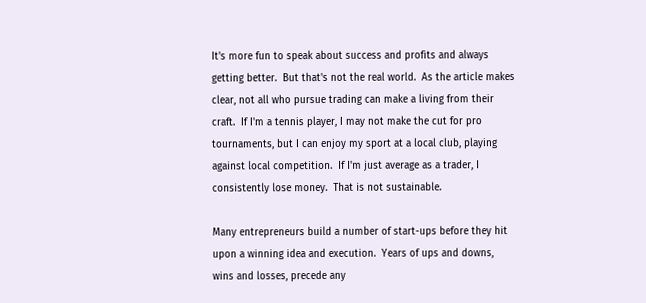It's more fun to speak about success and profits and always getting better.  But that's not the real world.  As the article makes clear, not all who pursue trading can make a living from their craft.  If I'm a tennis player, I may not make the cut for pro tournaments, but I can enjoy my sport at a local club, playing against local competition.  If I'm just average as a trader, I consistently lose money.  That is not sustainable.

Many entrepreneurs build a number of start-ups before they hit upon a winning idea and execution.  Years of ups and downs, wins and losses, precede any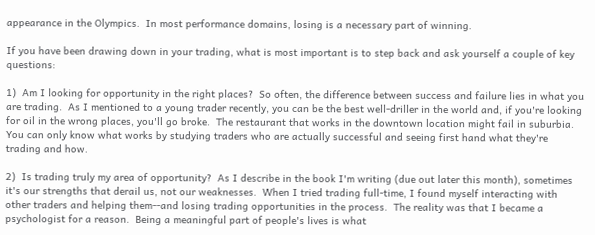appearance in the Olympics.  In most performance domains, losing is a necessary part of winning.

If you have been drawing down in your trading, what is most important is to step back and ask yourself a couple of key questions:

1)  Am I looking for opportunity in the right places?  So often, the difference between success and failure lies in what you are trading.  As I mentioned to a young trader recently, you can be the best well-driller in the world and, if you're looking for oil in the wrong places, you'll go broke.  The restaurant that works in the downtown location might fail in suburbia.  You can only know what works by studying traders who are actually successful and seeing first hand what they're trading and how.

2)  Is trading truly my area of opportunity?  As I describe in the book I'm writing (due out later this month), sometimes it's our strengths that derail us, not our weaknesses.  When I tried trading full-time, I found myself interacting with other traders and helping them--and losing trading opportunities in the process.  The reality was that I became a psychologist for a reason.  Being a meaningful part of people's lives is what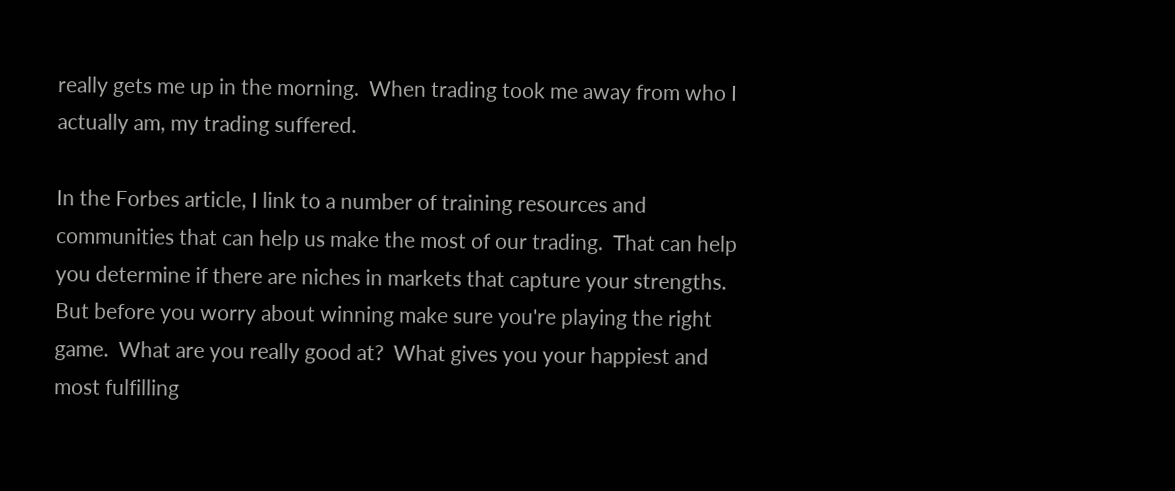really gets me up in the morning.  When trading took me away from who I actually am, my trading suffered.

In the Forbes article, I link to a number of training resources and communities that can help us make the most of our trading.  That can help you determine if there are niches in markets that capture your strengths.  But before you worry about winning make sure you're playing the right game.  What are you really good at?  What gives you your happiest and most fulfilling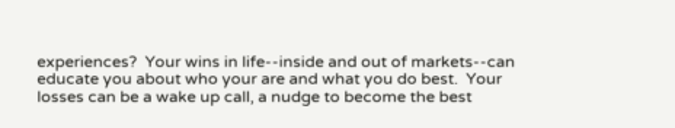experiences?  Your wins in life--inside and out of markets--can educate you about who your are and what you do best.  Your losses can be a wake up call, a nudge to become the best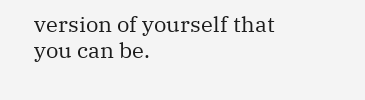version of yourself that you can be.